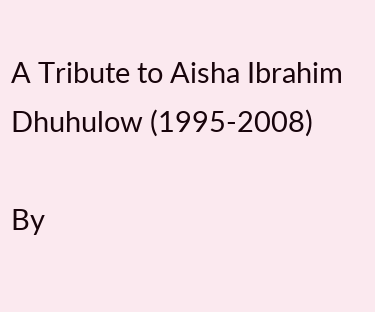A Tribute to Aisha Ibrahim Dhuhulow (1995-2008)

By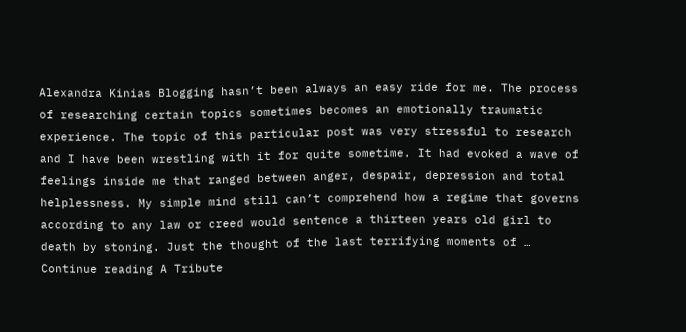Alexandra Kinias Blogging hasn’t been always an easy ride for me. The process of researching certain topics sometimes becomes an emotionally traumatic experience. The topic of this particular post was very stressful to research and I have been wrestling with it for quite sometime. It had evoked a wave of feelings inside me that ranged between anger, despair, depression and total helplessness. My simple mind still can’t comprehend how a regime that governs according to any law or creed would sentence a thirteen years old girl to death by stoning. Just the thought of the last terrifying moments of … Continue reading A Tribute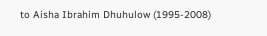to Aisha Ibrahim Dhuhulow (1995-2008)